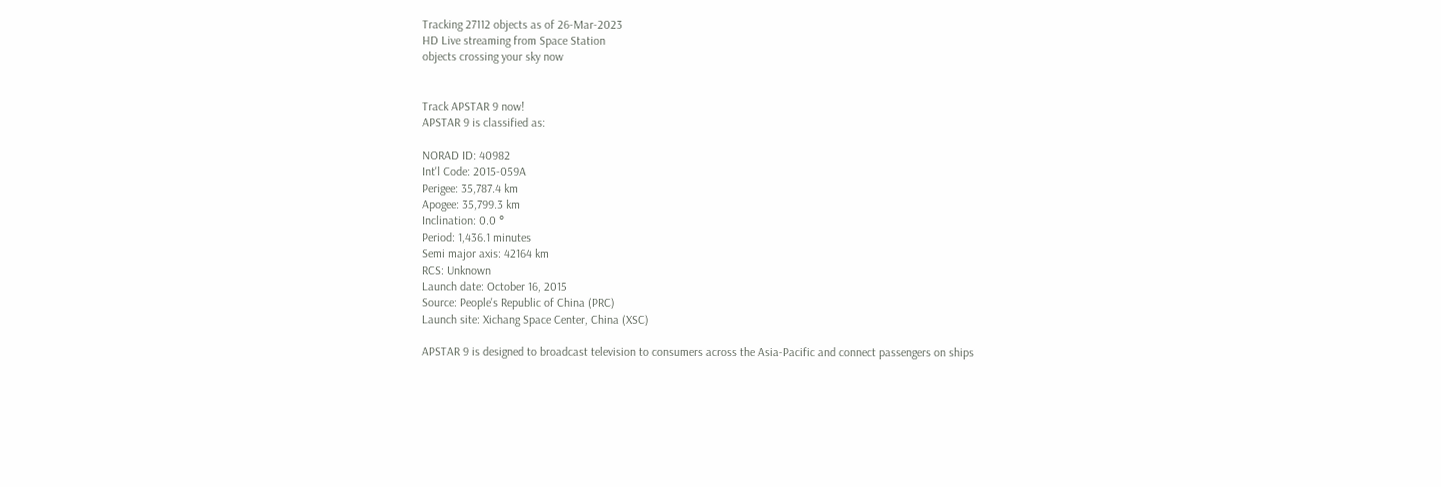Tracking 27112 objects as of 26-Mar-2023
HD Live streaming from Space Station
objects crossing your sky now


Track APSTAR 9 now!
APSTAR 9 is classified as:

NORAD ID: 40982
Int'l Code: 2015-059A
Perigee: 35,787.4 km
Apogee: 35,799.3 km
Inclination: 0.0 °
Period: 1,436.1 minutes
Semi major axis: 42164 km
RCS: Unknown
Launch date: October 16, 2015
Source: People's Republic of China (PRC)
Launch site: Xichang Space Center, China (XSC)

APSTAR 9 is designed to broadcast television to consumers across the Asia-Pacific and connect passengers on ships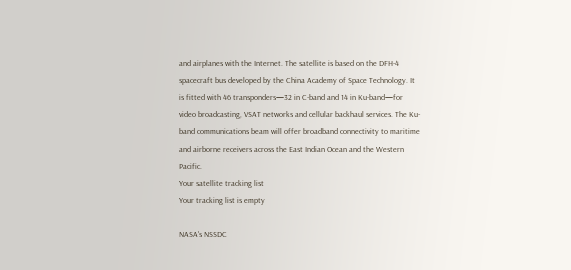and airplanes with the Internet. The satellite is based on the DFH-4 spacecraft bus developed by the China Academy of Space Technology. It is fitted with 46 transponders—32 in C-band and 14 in Ku-band—for video broadcasting, VSAT networks and cellular backhaul services. The Ku-band communications beam will offer broadband connectivity to maritime and airborne receivers across the East Indian Ocean and the Western Pacific.
Your satellite tracking list
Your tracking list is empty

NASA's NSSDC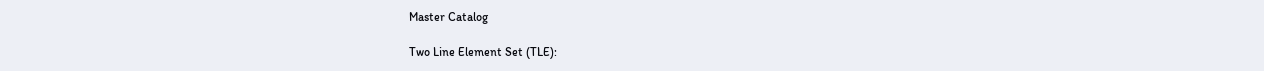Master Catalog

Two Line Element Set (TLE):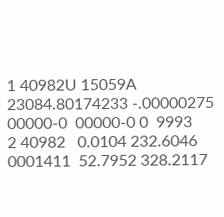1 40982U 15059A   23084.80174233 -.00000275  00000-0  00000-0 0  9993
2 40982   0.0104 232.6046 0001411  52.7952 328.2117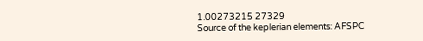1.00273215 27329
Source of the keplerian elements: AFSPC